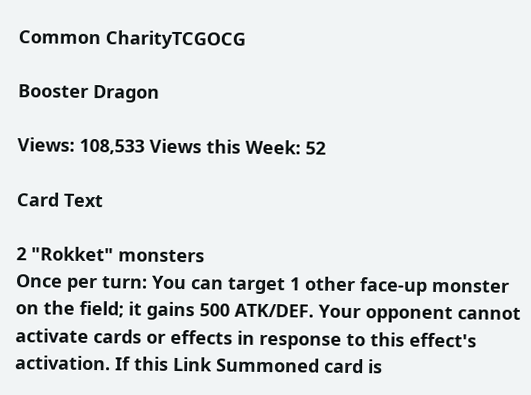Common CharityTCGOCG

Booster Dragon

Views: 108,533 Views this Week: 52

Card Text

2 "Rokket" monsters
Once per turn: You can target 1 other face-up monster on the field; it gains 500 ATK/DEF. Your opponent cannot activate cards or effects in response to this effect's activation. If this Link Summoned card is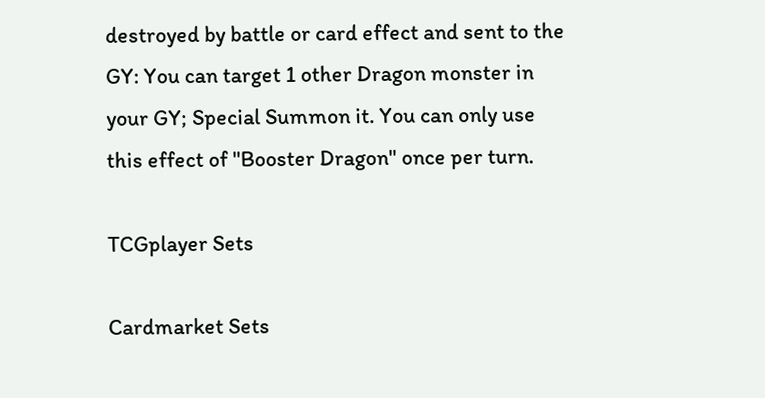destroyed by battle or card effect and sent to the GY: You can target 1 other Dragon monster in your GY; Special Summon it. You can only use this effect of "Booster Dragon" once per turn.

TCGplayer Sets

Cardmarket Sets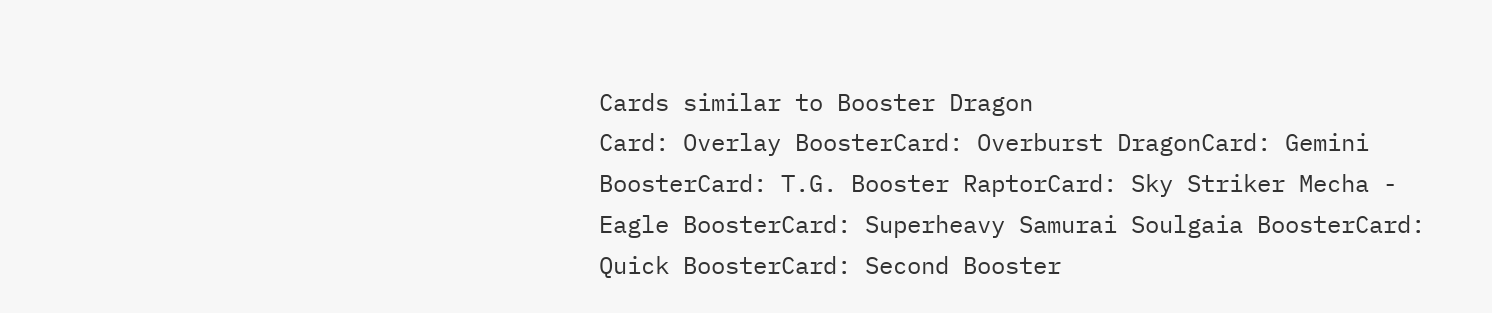Cards similar to Booster Dragon
Card: Overlay BoosterCard: Overburst DragonCard: Gemini BoosterCard: T.G. Booster RaptorCard: Sky Striker Mecha - Eagle BoosterCard: Superheavy Samurai Soulgaia BoosterCard: Quick BoosterCard: Second Booster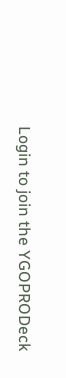Login to join the YGOPRODeck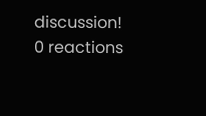discussion!
0 reactions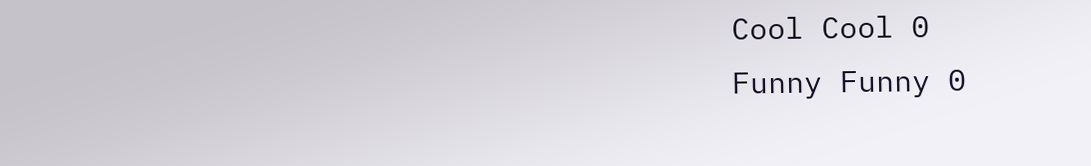Cool Cool 0
Funny Funny 0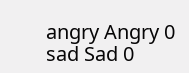angry Angry 0
sad Sad 0